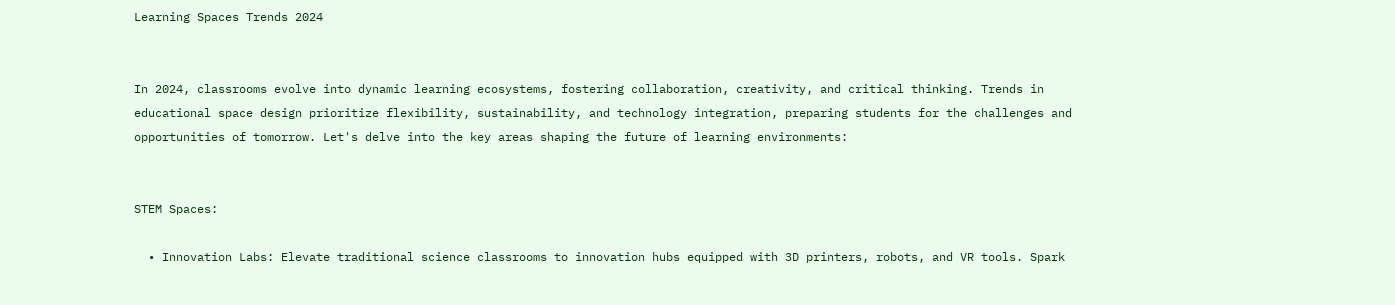Learning Spaces Trends 2024


In 2024, classrooms evolve into dynamic learning ecosystems, fostering collaboration, creativity, and critical thinking. Trends in educational space design prioritize flexibility, sustainability, and technology integration, preparing students for the challenges and opportunities of tomorrow. Let's delve into the key areas shaping the future of learning environments:


STEM Spaces:

  • Innovation Labs: Elevate traditional science classrooms to innovation hubs equipped with 3D printers, robots, and VR tools. Spark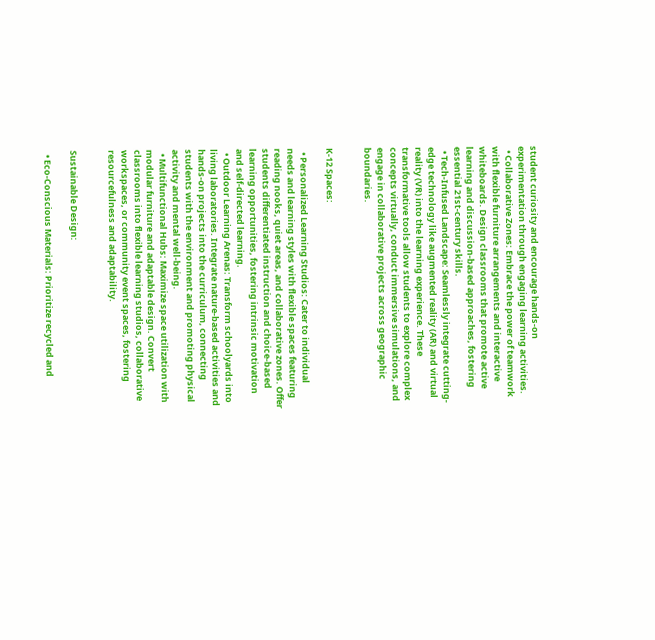student curiosity and encourage hands-on experimentation through engaging learning activities.
  • Collaborative Zones: Embrace the power of teamwork with flexible furniture arrangements and interactive whiteboards. Design classrooms that promote active learning and discussion-based approaches, fostering essential 21st-century skills.
  • Tech-Infused Landscape: Seamlessly integrate cutting-edge technology like augmented reality (AR) and virtual reality (VR) into the learning experience. These transformative tools allow students to explore complex concepts virtually, conduct immersive simulations, and engage in collaborative projects across geographic boundaries.


K-12 Spaces:

  • Personalized Learning Studios: Cater to individual needs and learning styles with flexible spaces featuring reading nooks, quiet areas, and collaborative zones. Offer students differentiated instruction and choice-based learning opportunities, fostering intrinsic motivation and self-directed learning.
  • Outdoor Learning Arenas: Transform schoolyards into living laboratories. Integrate nature-based activities and hands-on projects into the curriculum, connecting students with the environment and promoting physical activity and mental well-being.
  • Multifunctional Hubs: Maximize space utilization with modular furniture and adaptable design. Convert classrooms into flexible learning studios, collaborative workspaces, or community event spaces, fostering resourcefulness and adaptability.


Sustainable Design:

  • Eco-Conscious Materials: Prioritize recycled and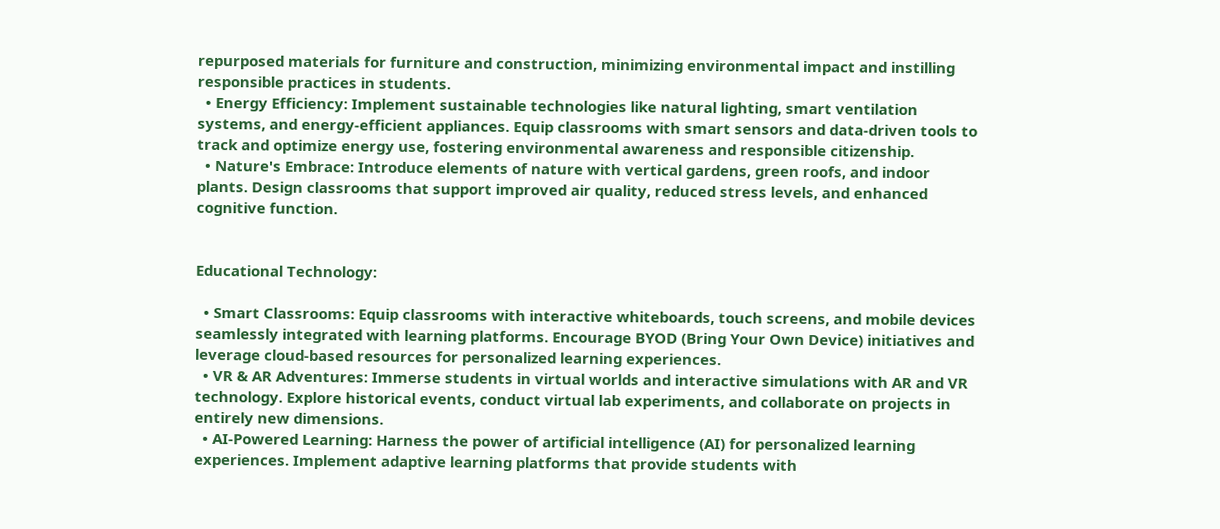repurposed materials for furniture and construction, minimizing environmental impact and instilling responsible practices in students.
  • Energy Efficiency: Implement sustainable technologies like natural lighting, smart ventilation systems, and energy-efficient appliances. Equip classrooms with smart sensors and data-driven tools to track and optimize energy use, fostering environmental awareness and responsible citizenship.
  • Nature's Embrace: Introduce elements of nature with vertical gardens, green roofs, and indoor plants. Design classrooms that support improved air quality, reduced stress levels, and enhanced cognitive function.


Educational Technology:

  • Smart Classrooms: Equip classrooms with interactive whiteboards, touch screens, and mobile devices seamlessly integrated with learning platforms. Encourage BYOD (Bring Your Own Device) initiatives and leverage cloud-based resources for personalized learning experiences.
  • VR & AR Adventures: Immerse students in virtual worlds and interactive simulations with AR and VR technology. Explore historical events, conduct virtual lab experiments, and collaborate on projects in entirely new dimensions.
  • AI-Powered Learning: Harness the power of artificial intelligence (AI) for personalized learning experiences. Implement adaptive learning platforms that provide students with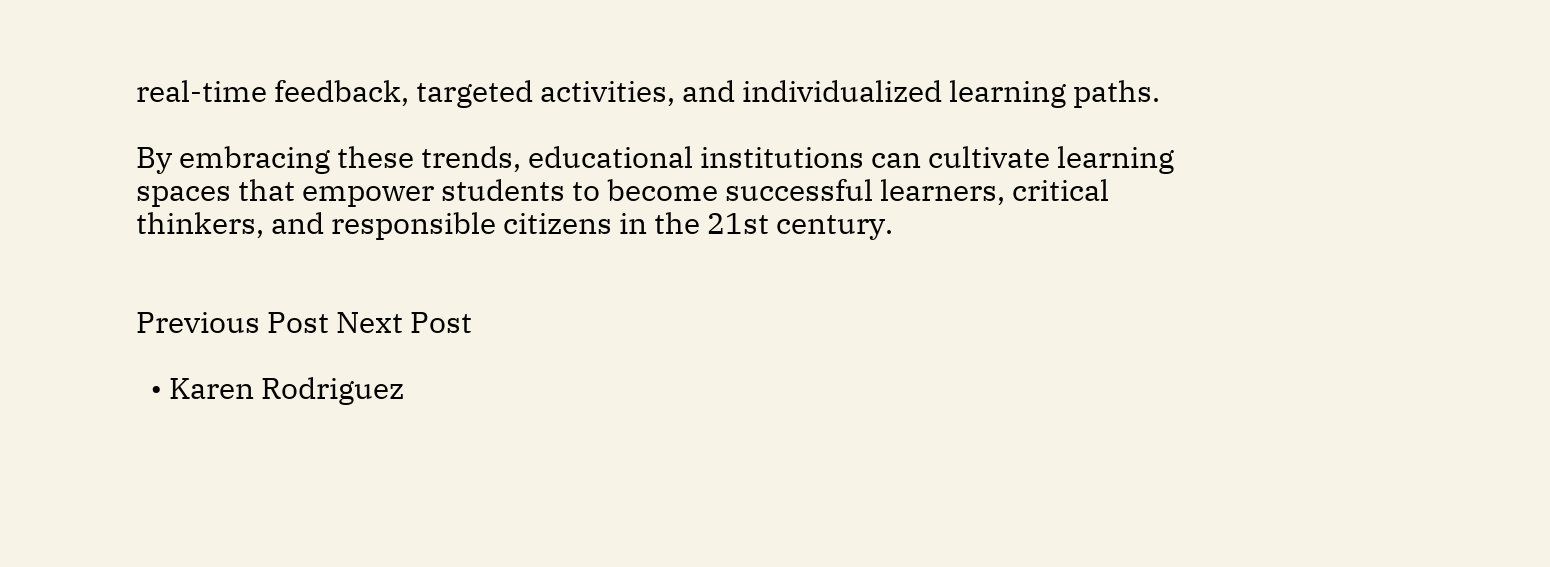real-time feedback, targeted activities, and individualized learning paths.

By embracing these trends, educational institutions can cultivate learning spaces that empower students to become successful learners, critical thinkers, and responsible citizens in the 21st century.


Previous Post Next Post

  • Karen Rodriguez